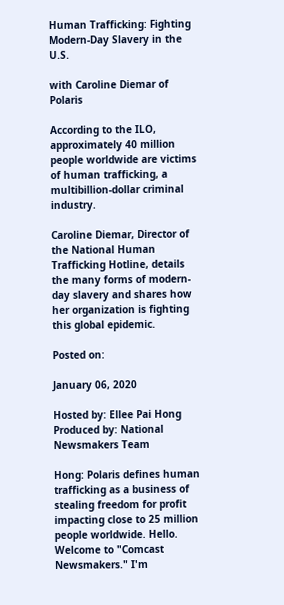Human Trafficking: Fighting Modern-Day Slavery in the U.S.

with Caroline Diemar of Polaris

According to the ILO, approximately 40 million people worldwide are victims of human trafficking, a multibillion-dollar criminal industry.

Caroline Diemar, Director of the National Human Trafficking Hotline, details the many forms of modern-day slavery and shares how her organization is fighting this global epidemic.

Posted on:

January 06, 2020

Hosted by: Ellee Pai Hong
Produced by: National Newsmakers Team

Hong: Polaris defines human trafficking as a business of stealing freedom for profit impacting close to 25 million people worldwide. Hello. Welcome to "Comcast Newsmakers." I'm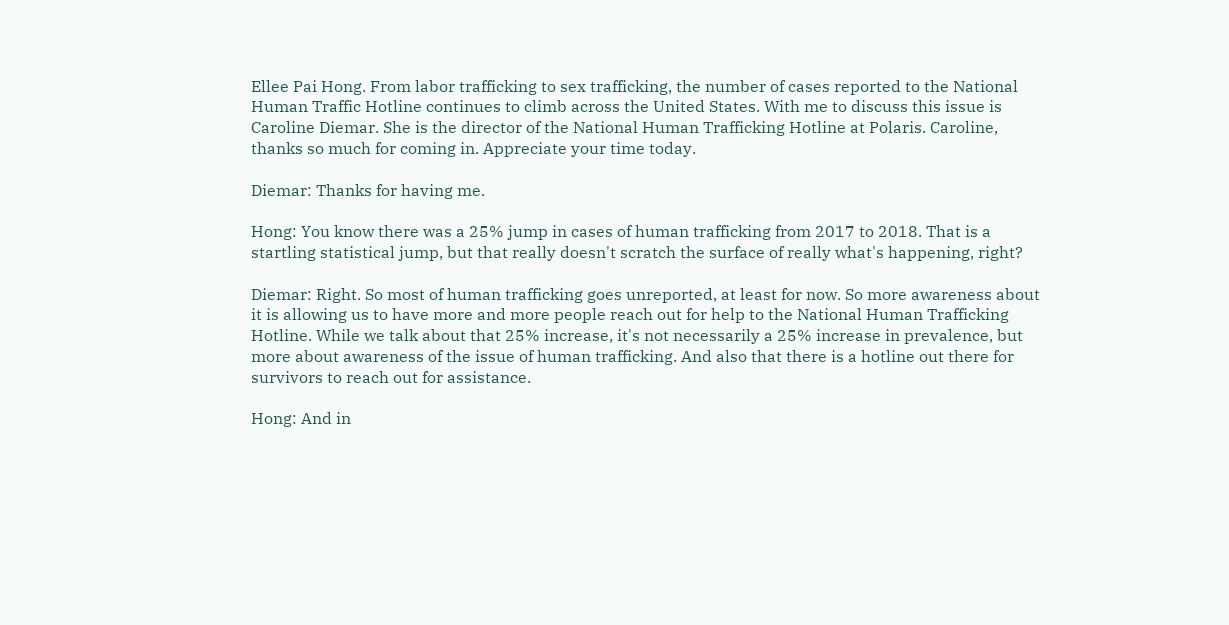Ellee Pai Hong. From labor trafficking to sex trafficking, the number of cases reported to the National Human Traffic Hotline continues to climb across the United States. With me to discuss this issue is Caroline Diemar. She is the director of the National Human Trafficking Hotline at Polaris. Caroline, thanks so much for coming in. Appreciate your time today.

Diemar: Thanks for having me.

Hong: You know there was a 25% jump in cases of human trafficking from 2017 to 2018. That is a startling statistical jump, but that really doesn't scratch the surface of really what's happening, right?

Diemar: Right. So most of human trafficking goes unreported, at least for now. So more awareness about it is allowing us to have more and more people reach out for help to the National Human Trafficking Hotline. While we talk about that 25% increase, it's not necessarily a 25% increase in prevalence, but more about awareness of the issue of human trafficking. And also that there is a hotline out there for survivors to reach out for assistance.

Hong: And in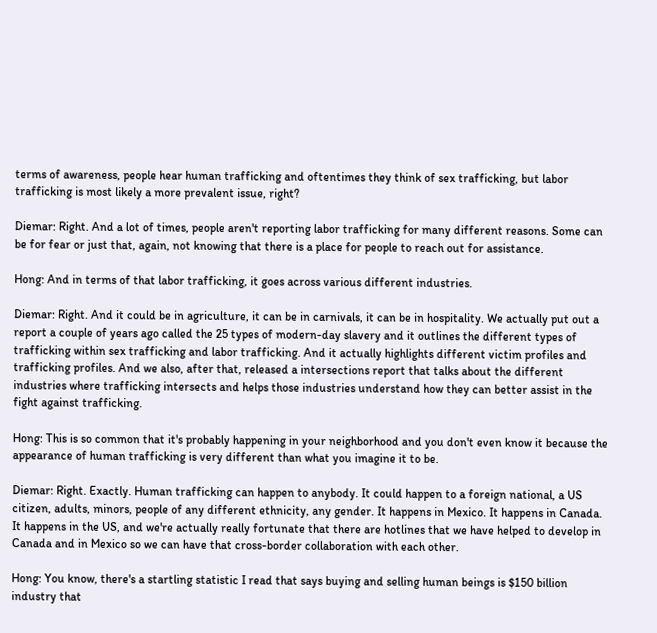terms of awareness, people hear human trafficking and oftentimes they think of sex trafficking, but labor trafficking is most likely a more prevalent issue, right?

Diemar: Right. And a lot of times, people aren't reporting labor trafficking for many different reasons. Some can be for fear or just that, again, not knowing that there is a place for people to reach out for assistance.

Hong: And in terms of that labor trafficking, it goes across various different industries.

Diemar: Right. And it could be in agriculture, it can be in carnivals, it can be in hospitality. We actually put out a report a couple of years ago called the 25 types of modern-day slavery and it outlines the different types of trafficking within sex trafficking and labor trafficking. And it actually highlights different victim profiles and trafficking profiles. And we also, after that, released a intersections report that talks about the different industries where trafficking intersects and helps those industries understand how they can better assist in the fight against trafficking.

Hong: This is so common that it's probably happening in your neighborhood and you don't even know it because the appearance of human trafficking is very different than what you imagine it to be.

Diemar: Right. Exactly. Human trafficking can happen to anybody. It could happen to a foreign national, a US citizen, adults, minors, people of any different ethnicity, any gender. It happens in Mexico. It happens in Canada. It happens in the US, and we're actually really fortunate that there are hotlines that we have helped to develop in Canada and in Mexico so we can have that cross-border collaboration with each other.

Hong: You know, there's a startling statistic I read that says buying and selling human beings is $150 billion industry that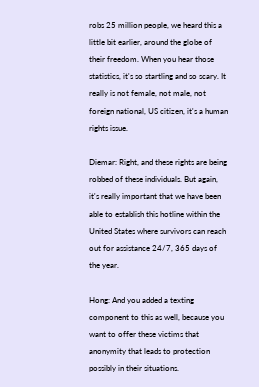robs 25 million people, we heard this a little bit earlier, around the globe of their freedom. When you hear those statistics, it's so startling and so scary. It really is not female, not male, not foreign national, US citizen, it's a human rights issue.

Diemar: Right, and these rights are being robbed of these individuals. But again, it's really important that we have been able to establish this hotline within the United States where survivors can reach out for assistance 24/7, 365 days of the year.

Hong: And you added a texting component to this as well, because you want to offer these victims that anonymity that leads to protection possibly in their situations.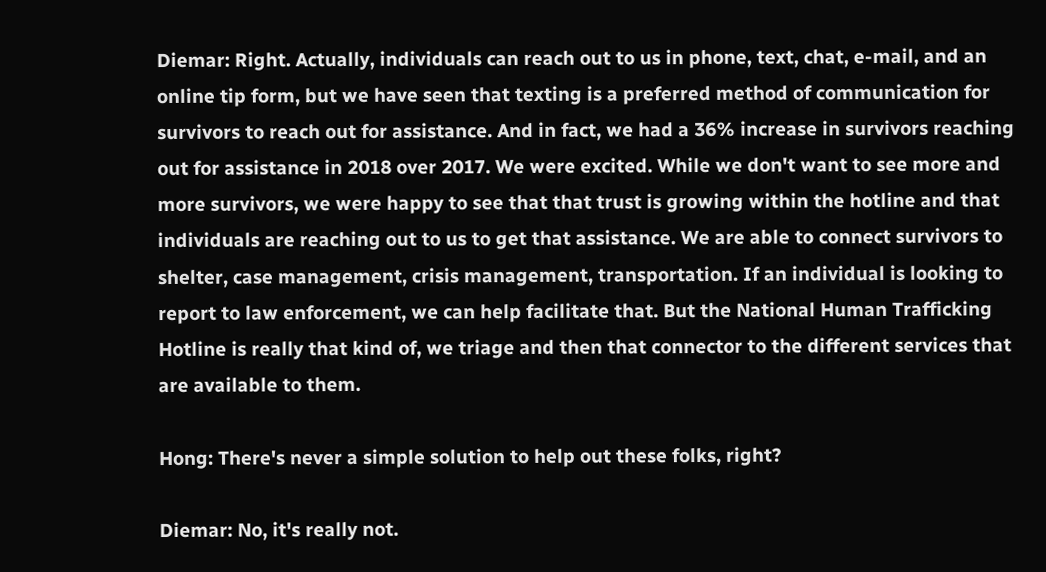Diemar: Right. Actually, individuals can reach out to us in phone, text, chat, e-mail, and an online tip form, but we have seen that texting is a preferred method of communication for survivors to reach out for assistance. And in fact, we had a 36% increase in survivors reaching out for assistance in 2018 over 2017. We were excited. While we don't want to see more and more survivors, we were happy to see that that trust is growing within the hotline and that individuals are reaching out to us to get that assistance. We are able to connect survivors to shelter, case management, crisis management, transportation. If an individual is looking to report to law enforcement, we can help facilitate that. But the National Human Trafficking Hotline is really that kind of, we triage and then that connector to the different services that are available to them.

Hong: There's never a simple solution to help out these folks, right?

Diemar: No, it's really not.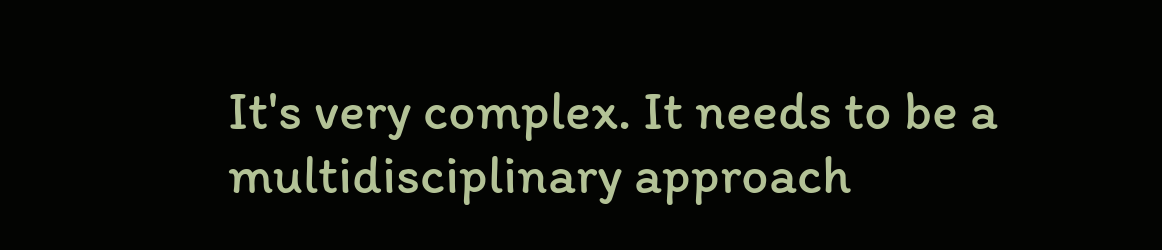It's very complex. It needs to be a multidisciplinary approach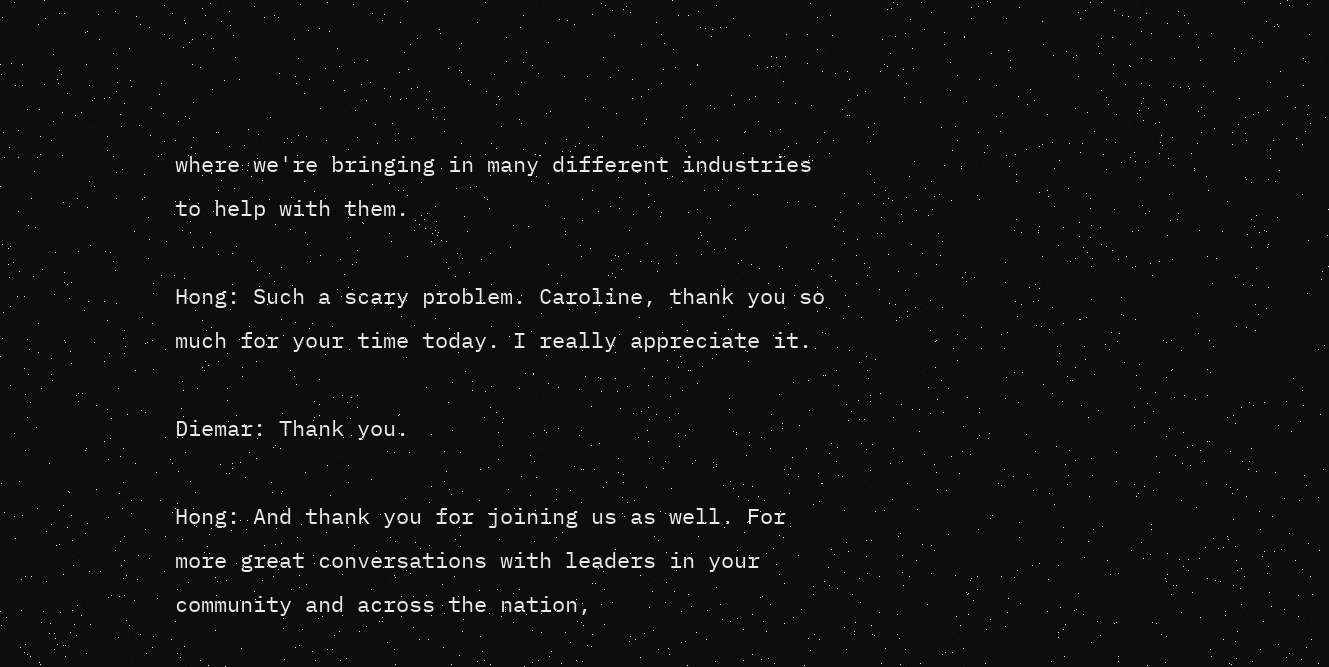where we're bringing in many different industries to help with them.

Hong: Such a scary problem. Caroline, thank you so much for your time today. I really appreciate it.

Diemar: Thank you.

Hong: And thank you for joining us as well. For more great conversations with leaders in your community and across the nation,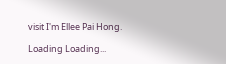visit I'm Ellee Pai Hong.

Loading Loading...